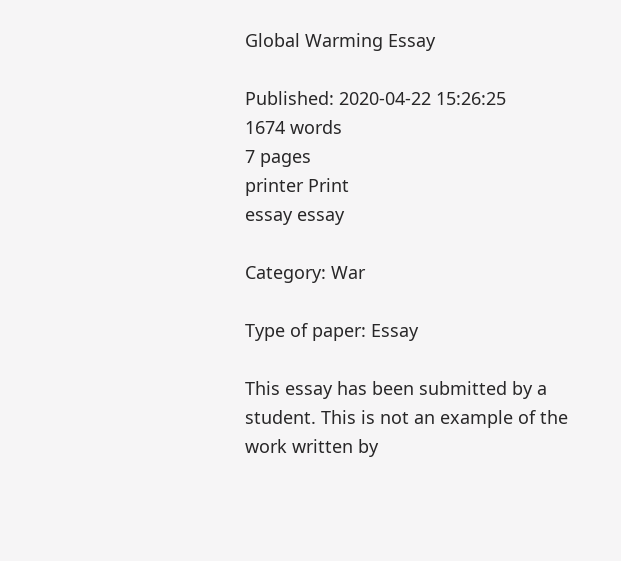Global Warming Essay

Published: 2020-04-22 15:26:25
1674 words
7 pages
printer Print
essay essay

Category: War

Type of paper: Essay

This essay has been submitted by a student. This is not an example of the work written by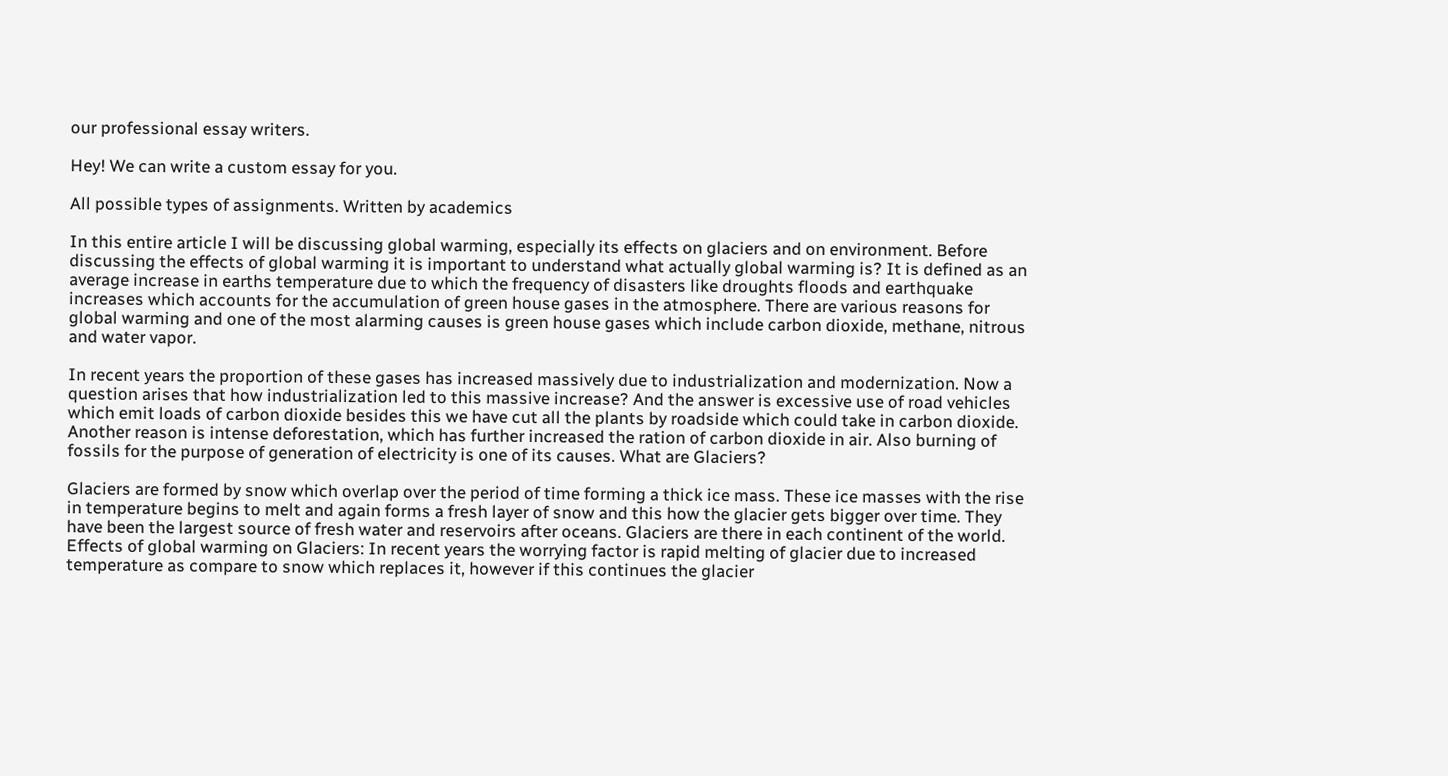our professional essay writers.

Hey! We can write a custom essay for you.

All possible types of assignments. Written by academics

In this entire article I will be discussing global warming, especially its effects on glaciers and on environment. Before discussing the effects of global warming it is important to understand what actually global warming is? It is defined as an average increase in earths temperature due to which the frequency of disasters like droughts floods and earthquake increases which accounts for the accumulation of green house gases in the atmosphere. There are various reasons for global warming and one of the most alarming causes is green house gases which include carbon dioxide, methane, nitrous and water vapor.

In recent years the proportion of these gases has increased massively due to industrialization and modernization. Now a question arises that how industrialization led to this massive increase? And the answer is excessive use of road vehicles which emit loads of carbon dioxide besides this we have cut all the plants by roadside which could take in carbon dioxide. Another reason is intense deforestation, which has further increased the ration of carbon dioxide in air. Also burning of fossils for the purpose of generation of electricity is one of its causes. What are Glaciers?

Glaciers are formed by snow which overlap over the period of time forming a thick ice mass. These ice masses with the rise in temperature begins to melt and again forms a fresh layer of snow and this how the glacier gets bigger over time. They have been the largest source of fresh water and reservoirs after oceans. Glaciers are there in each continent of the world. Effects of global warming on Glaciers: In recent years the worrying factor is rapid melting of glacier due to increased temperature as compare to snow which replaces it, however if this continues the glacier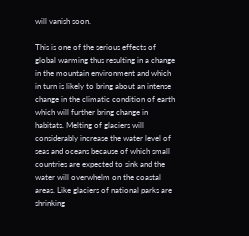will vanish soon.

This is one of the serious effects of global warming thus resulting in a change in the mountain environment and which in turn is likely to bring about an intense change in the climatic condition of earth which will further bring change in habitats. Melting of glaciers will considerably increase the water level of seas and oceans because of which small countries are expected to sink and the water will overwhelm on the coastal areas. Like glaciers of national parks are shrinking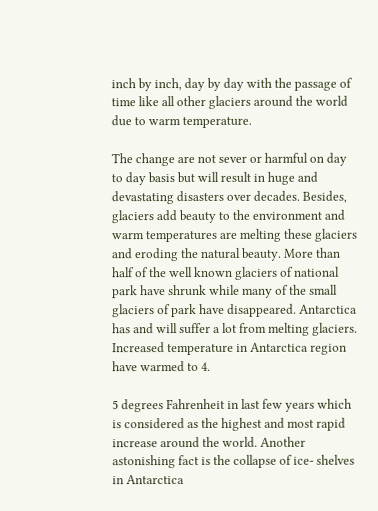inch by inch, day by day with the passage of time like all other glaciers around the world due to warm temperature.

The change are not sever or harmful on day to day basis but will result in huge and devastating disasters over decades. Besides, glaciers add beauty to the environment and warm temperatures are melting these glaciers and eroding the natural beauty. More than half of the well known glaciers of national park have shrunk while many of the small glaciers of park have disappeared. Antarctica has and will suffer a lot from melting glaciers. Increased temperature in Antarctica region have warmed to 4.

5 degrees Fahrenheit in last few years which is considered as the highest and most rapid increase around the world. Another astonishing fact is the collapse of ice- shelves in Antarctica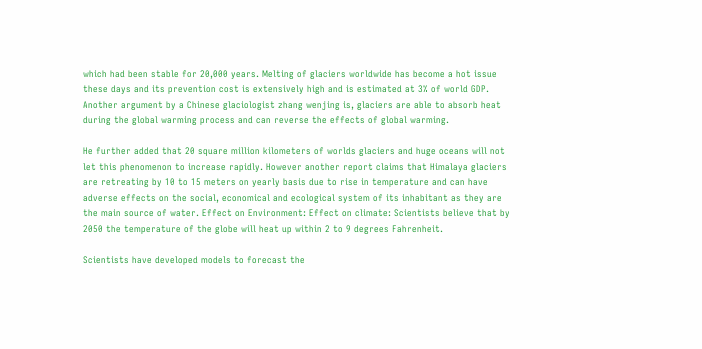which had been stable for 20,000 years. Melting of glaciers worldwide has become a hot issue these days and its prevention cost is extensively high and is estimated at 3% of world GDP. Another argument by a Chinese glaciologist zhang wenjing is, glaciers are able to absorb heat during the global warming process and can reverse the effects of global warming.

He further added that 20 square million kilometers of worlds glaciers and huge oceans will not let this phenomenon to increase rapidly. However another report claims that Himalaya glaciers are retreating by 10 to 15 meters on yearly basis due to rise in temperature and can have adverse effects on the social, economical and ecological system of its inhabitant as they are the main source of water. Effect on Environment: Effect on climate: Scientists believe that by 2050 the temperature of the globe will heat up within 2 to 9 degrees Fahrenheit.

Scientists have developed models to forecast the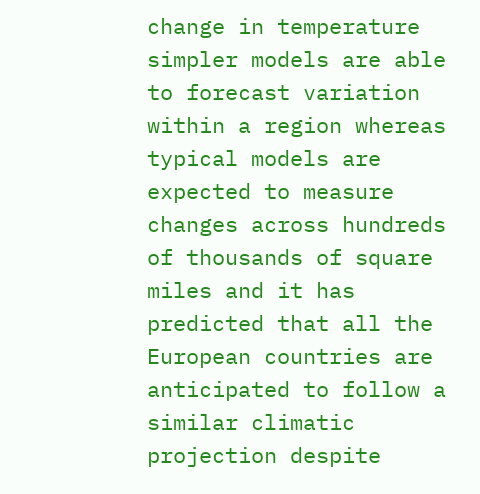change in temperature simpler models are able to forecast variation within a region whereas typical models are expected to measure changes across hundreds of thousands of square miles and it has predicted that all the European countries are anticipated to follow a similar climatic projection despite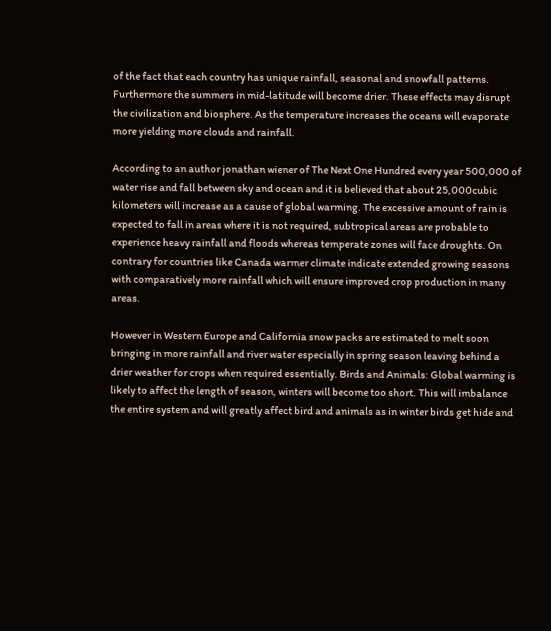of the fact that each country has unique rainfall, seasonal and snowfall patterns. Furthermore the summers in mid-latitude will become drier. These effects may disrupt the civilization and biosphere. As the temperature increases the oceans will evaporate more yielding more clouds and rainfall.

According to an author jonathan wiener of The Next One Hundred every year 500,000 of water rise and fall between sky and ocean and it is believed that about 25,000cubic kilometers will increase as a cause of global warming. The excessive amount of rain is expected to fall in areas where it is not required, subtropical areas are probable to experience heavy rainfall and floods whereas temperate zones will face droughts. On contrary for countries like Canada warmer climate indicate extended growing seasons with comparatively more rainfall which will ensure improved crop production in many areas.

However in Western Europe and California snow packs are estimated to melt soon bringing in more rainfall and river water especially in spring season leaving behind a drier weather for crops when required essentially. Birds and Animals: Global warming is likely to affect the length of season, winters will become too short. This will imbalance the entire system and will greatly affect bird and animals as in winter birds get hide and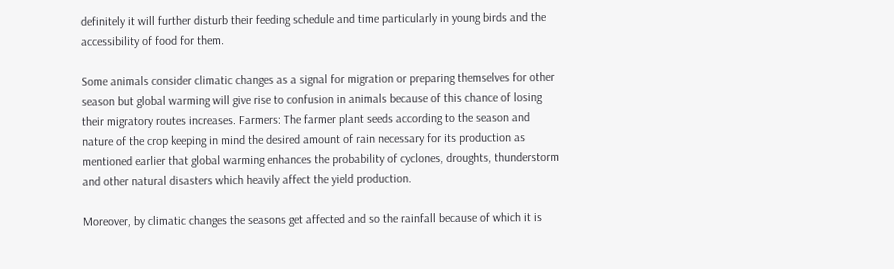definitely it will further disturb their feeding schedule and time particularly in young birds and the accessibility of food for them.

Some animals consider climatic changes as a signal for migration or preparing themselves for other season but global warming will give rise to confusion in animals because of this chance of losing their migratory routes increases. Farmers: The farmer plant seeds according to the season and nature of the crop keeping in mind the desired amount of rain necessary for its production as mentioned earlier that global warming enhances the probability of cyclones, droughts, thunderstorm and other natural disasters which heavily affect the yield production.

Moreover, by climatic changes the seasons get affected and so the rainfall because of which it is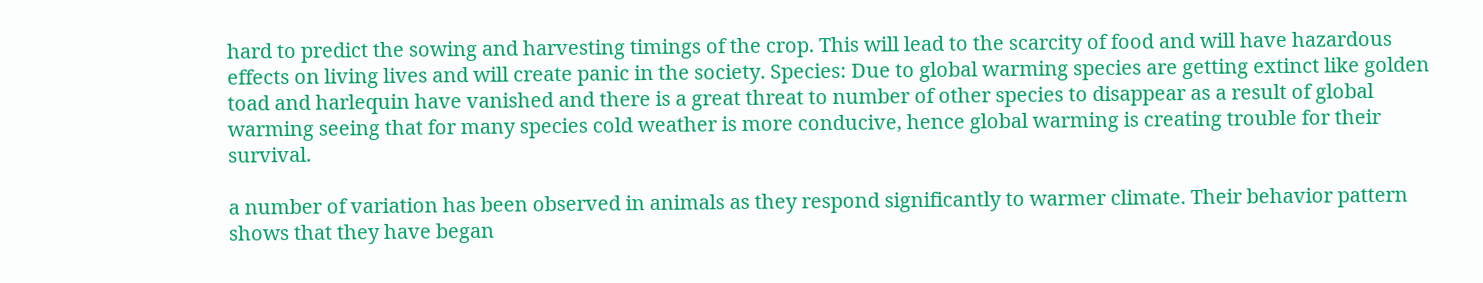hard to predict the sowing and harvesting timings of the crop. This will lead to the scarcity of food and will have hazardous effects on living lives and will create panic in the society. Species: Due to global warming species are getting extinct like golden toad and harlequin have vanished and there is a great threat to number of other species to disappear as a result of global warming seeing that for many species cold weather is more conducive, hence global warming is creating trouble for their survival.

a number of variation has been observed in animals as they respond significantly to warmer climate. Their behavior pattern shows that they have began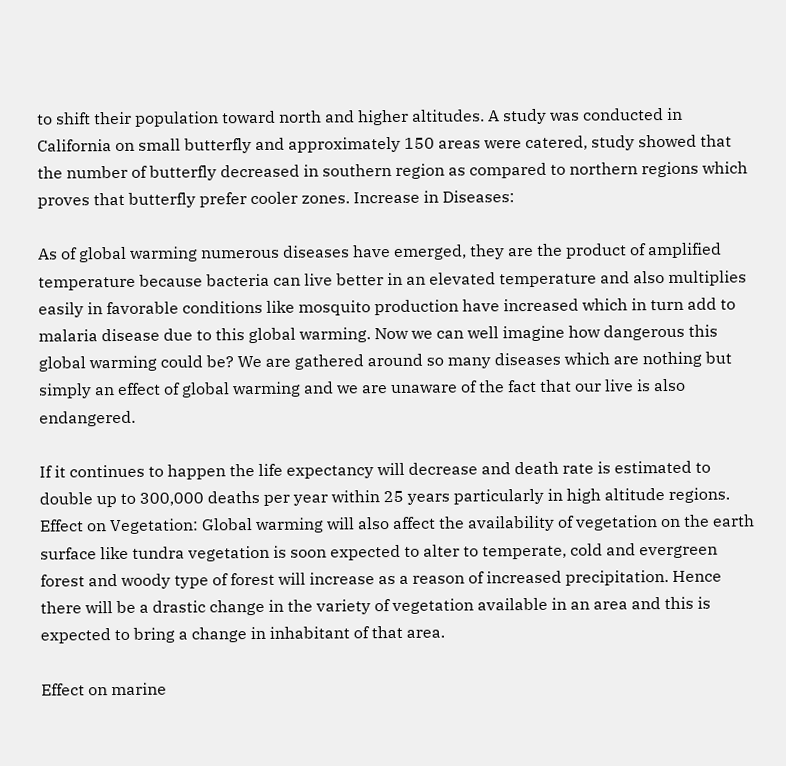to shift their population toward north and higher altitudes. A study was conducted in California on small butterfly and approximately 150 areas were catered, study showed that the number of butterfly decreased in southern region as compared to northern regions which proves that butterfly prefer cooler zones. Increase in Diseases:

As of global warming numerous diseases have emerged, they are the product of amplified temperature because bacteria can live better in an elevated temperature and also multiplies easily in favorable conditions like mosquito production have increased which in turn add to malaria disease due to this global warming. Now we can well imagine how dangerous this global warming could be? We are gathered around so many diseases which are nothing but simply an effect of global warming and we are unaware of the fact that our live is also endangered.

If it continues to happen the life expectancy will decrease and death rate is estimated to double up to 300,000 deaths per year within 25 years particularly in high altitude regions. Effect on Vegetation: Global warming will also affect the availability of vegetation on the earth surface like tundra vegetation is soon expected to alter to temperate, cold and evergreen forest and woody type of forest will increase as a reason of increased precipitation. Hence there will be a drastic change in the variety of vegetation available in an area and this is expected to bring a change in inhabitant of that area.

Effect on marine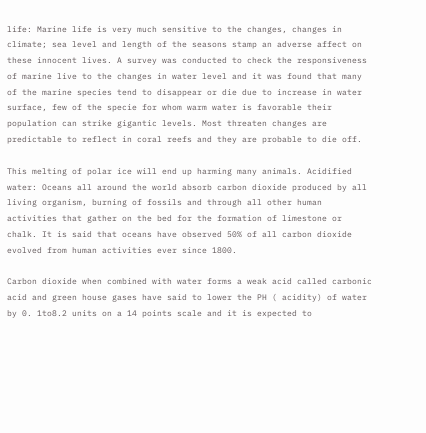life: Marine life is very much sensitive to the changes, changes in climate; sea level and length of the seasons stamp an adverse affect on these innocent lives. A survey was conducted to check the responsiveness of marine live to the changes in water level and it was found that many of the marine species tend to disappear or die due to increase in water surface, few of the specie for whom warm water is favorable their population can strike gigantic levels. Most threaten changes are predictable to reflect in coral reefs and they are probable to die off.

This melting of polar ice will end up harming many animals. Acidified water: Oceans all around the world absorb carbon dioxide produced by all living organism, burning of fossils and through all other human activities that gather on the bed for the formation of limestone or chalk. It is said that oceans have observed 50% of all carbon dioxide evolved from human activities ever since 1800.

Carbon dioxide when combined with water forms a weak acid called carbonic acid and green house gases have said to lower the PH ( acidity) of water by 0. 1to8.2 units on a 14 points scale and it is expected to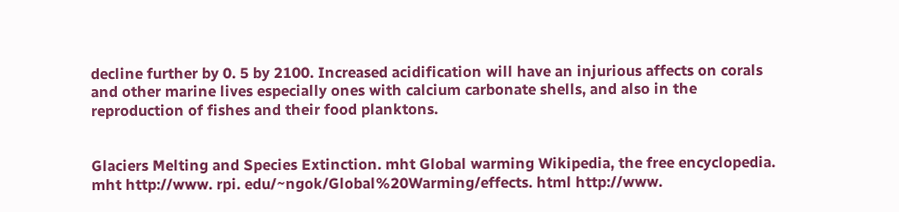decline further by 0. 5 by 2100. Increased acidification will have an injurious affects on corals and other marine lives especially ones with calcium carbonate shells, and also in the reproduction of fishes and their food planktons.


Glaciers Melting and Species Extinction. mht Global warming Wikipedia, the free encyclopedia. mht http://www. rpi. edu/~ngok/Global%20Warming/effects. html http://www.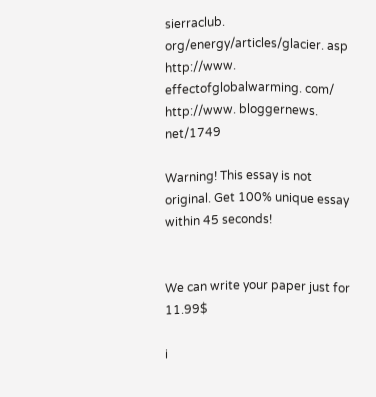sierraclub. org/energy/articles/glacier. asp http://www. effectofglobalwarming. com/ http://www. bloggernews. net/1749

Warning! This essay is not original. Get 100% unique essay within 45 seconds!


We can write your paper just for 11.99$

i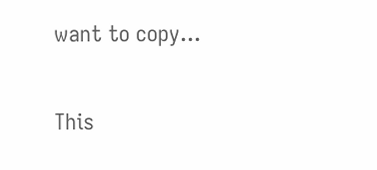want to copy...

This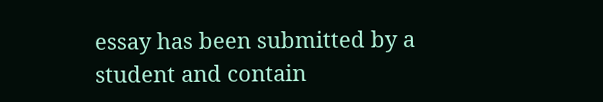essay has been submitted by a student and contain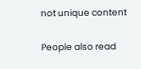not unique content

People also read